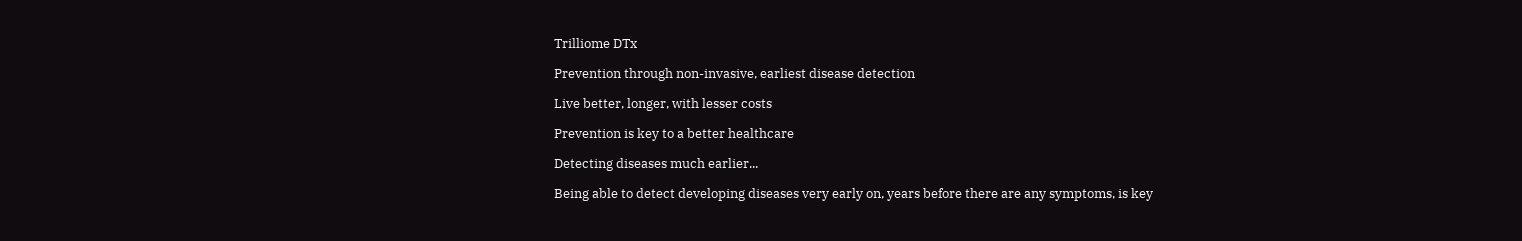Trilliome DTx

Prevention through non-invasive, earliest disease detection

Live better, longer, with lesser costs

Prevention is key to a better healthcare

Detecting diseases much earlier...

Being able to detect developing diseases very early on, years before there are any symptoms, is key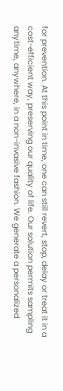for prevention. At this point in time, one can still revert, stop, delay or treat it in a cost-efficient way, preserving our quality of life. Our solution permits sampling anytime, anywhere, in a non-invasive fashion. We generate a personalized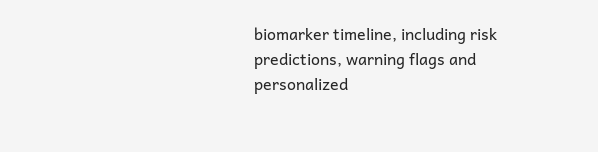biomarker timeline, including risk predictions, warning flags and personalized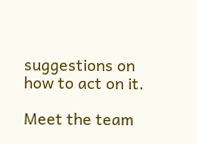suggestions on how to act on it.

Meet the team